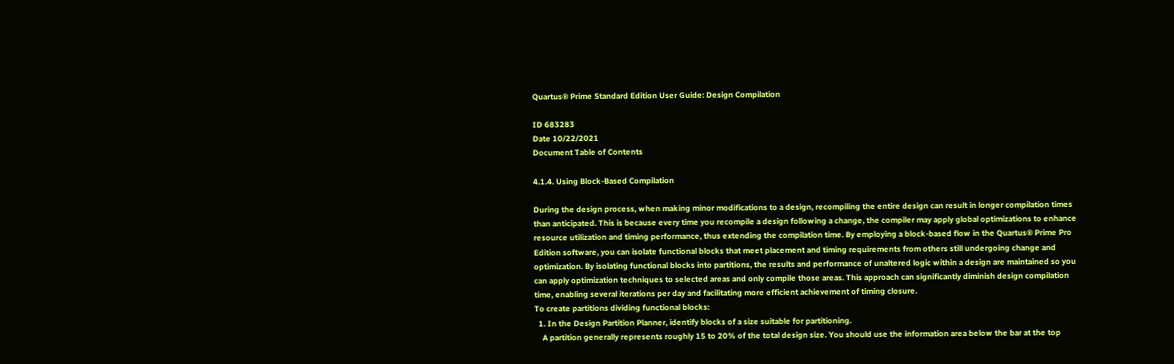Quartus® Prime Standard Edition User Guide: Design Compilation

ID 683283
Date 10/22/2021
Document Table of Contents

4.1.4. Using Block-Based Compilation

During the design process, when making minor modifications to a design, recompiling the entire design can result in longer compilation times than anticipated. This is because every time you recompile a design following a change, the compiler may apply global optimizations to enhance resource utilization and timing performance, thus extending the compilation time. By employing a block-based flow in the Quartus® Prime Pro Edition software, you can isolate functional blocks that meet placement and timing requirements from others still undergoing change and optimization. By isolating functional blocks into partitions, the results and performance of unaltered logic within a design are maintained so you can apply optimization techniques to selected areas and only compile those areas. This approach can significantly diminish design compilation time, enabling several iterations per day and facilitating more efficient achievement of timing closure.
To create partitions dividing functional blocks:
  1. In the Design Partition Planner, identify blocks of a size suitable for partitioning.
    A partition generally represents roughly 15 to 20% of the total design size. You should use the information area below the bar at the top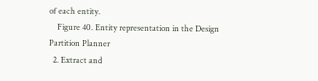of each entity.
    Figure 40. Entity representation in the Design Partition Planner
  2. Extract and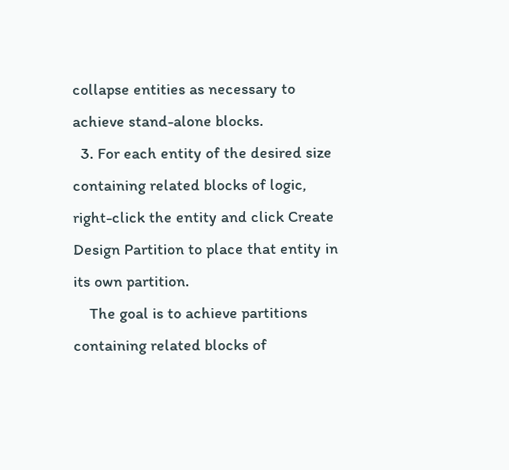collapse entities as necessary to achieve stand-alone blocks.
  3. For each entity of the desired size containing related blocks of logic, right-click the entity and click Create Design Partition to place that entity in its own partition.
    The goal is to achieve partitions containing related blocks of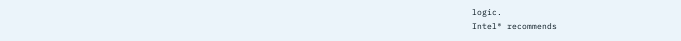logic.
Intel® recommends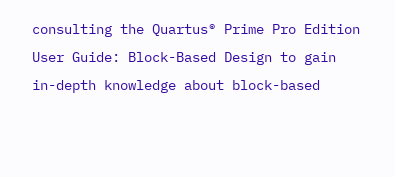consulting the Quartus® Prime Pro Edition User Guide: Block-Based Design to gain in-depth knowledge about block-based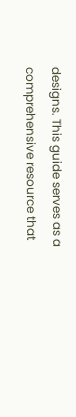designs. This guide serves as a comprehensive resource that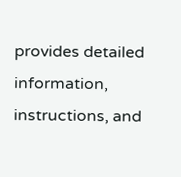provides detailed information, instructions, and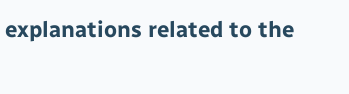explanations related to the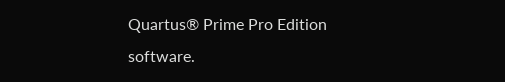Quartus® Prime Pro Edition software.